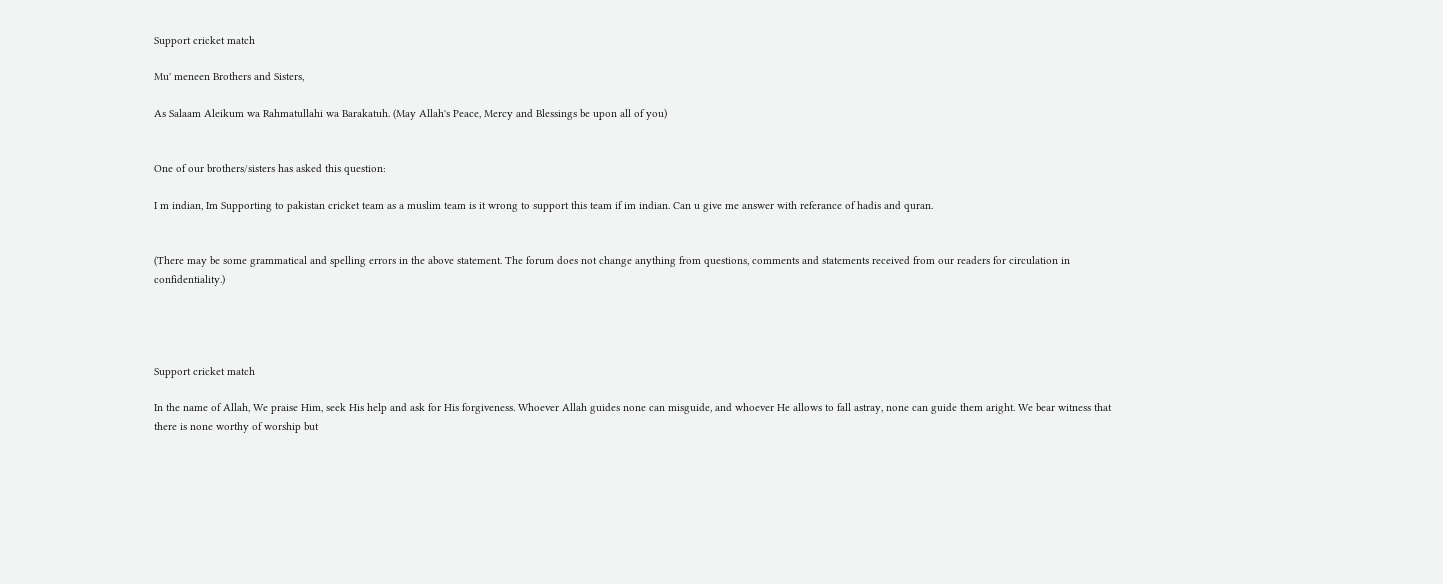Support cricket match

Mu' meneen Brothers and Sisters,

As Salaam Aleikum wa Rahmatullahi wa Barakatuh. (May Allah's Peace, Mercy and Blessings be upon all of you)


One of our brothers/sisters has asked this question:

I m indian, Im Supporting to pakistan cricket team as a muslim team is it wrong to support this team if im indian. Can u give me answer with referance of hadis and quran.


(There may be some grammatical and spelling errors in the above statement. The forum does not change anything from questions, comments and statements received from our readers for circulation in confidentiality.)




Support cricket match

In the name of Allah, We praise Him, seek His help and ask for His forgiveness. Whoever Allah guides none can misguide, and whoever He allows to fall astray, none can guide them aright. We bear witness that there is none worthy of worship but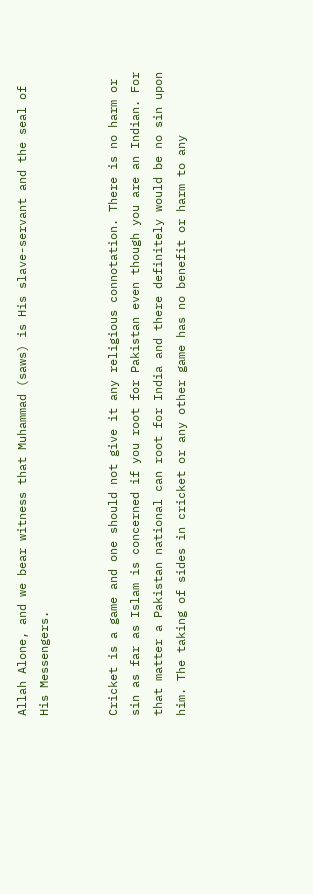Allah Alone, and we bear witness that Muhammad (saws) is His slave-servant and the seal of His Messengers.


Cricket is a game and one should not give it any religious connotation. There is no harm or sin as far as Islam is concerned if you root for Pakistan even though you are an Indian. For that matter a Pakistan national can root for India and there definitely would be no sin upon him. The taking of sides in cricket or any other game has no benefit or harm to any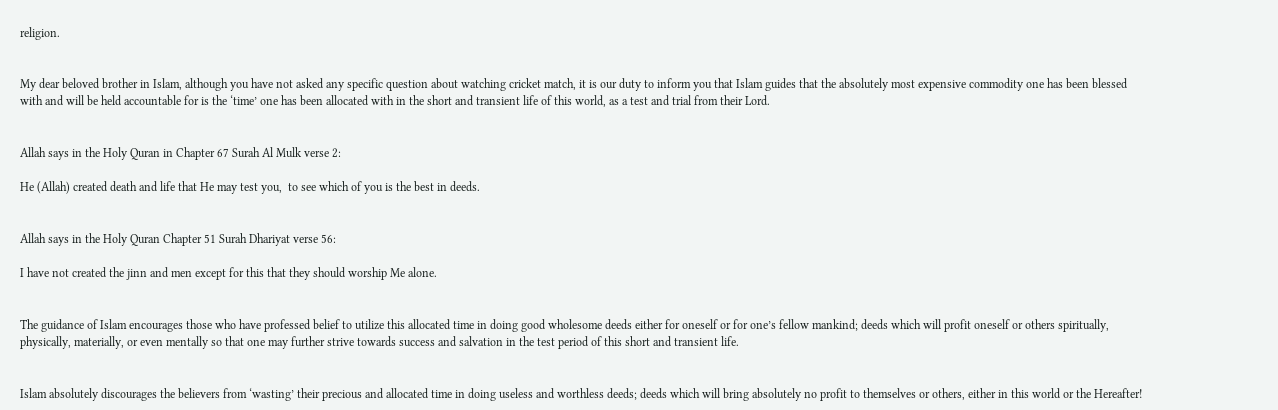religion.


My dear beloved brother in Islam, although you have not asked any specific question about watching cricket match, it is our duty to inform you that Islam guides that the absolutely most expensive commodity one has been blessed with and will be held accountable for is the ‘time’ one has been allocated with in the short and transient life of this world, as a test and trial from their Lord.


Allah says in the Holy Quran in Chapter 67 Surah Al Mulk verse 2:

He (Allah) created death and life that He may test you,  to see which of you is the best in deeds.


Allah says in the Holy Quran Chapter 51 Surah Dhariyat verse 56:

I have not created the jinn and men except for this that they should worship Me alone.


The guidance of Islam encourages those who have professed belief to utilize this allocated time in doing good wholesome deeds either for oneself or for one’s fellow mankind; deeds which will profit oneself or others spiritually, physically, materially, or even mentally so that one may further strive towards success and salvation in the test period of this short and transient life.


Islam absolutely discourages the believers from ‘wasting’ their precious and allocated time in doing useless and worthless deeds; deeds which will bring absolutely no profit to themselves or others, either in this world or the Hereafter!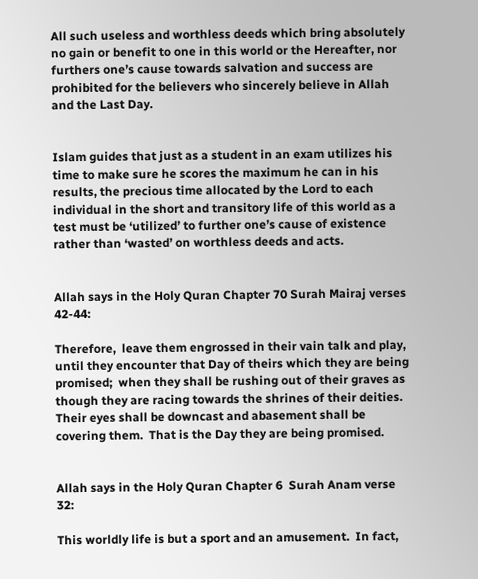All such useless and worthless deeds which bring absolutely no gain or benefit to one in this world or the Hereafter, nor furthers one’s cause towards salvation and success are prohibited for the believers who sincerely believe in Allah and the Last Day.


Islam guides that just as a student in an exam utilizes his time to make sure he scores the maximum he can in his results, the precious time allocated by the Lord to each individual in the short and transitory life of this world as a test must be ‘utilized’ to further one’s cause of existence rather than ‘wasted’ on worthless deeds and acts.


Allah says in the Holy Quran Chapter 70 Surah Mairaj verses 42-44:

Therefore,  leave them engrossed in their vain talk and play,  until they encounter that Day of theirs which they are being promised;  when they shall be rushing out of their graves as though they are racing towards the shrines of their deities.  Their eyes shall be downcast and abasement shall be covering them.  That is the Day they are being promised.


Allah says in the Holy Quran Chapter 6  Surah Anam verse 32:

This worldly life is but a sport and an amusement.  In fact,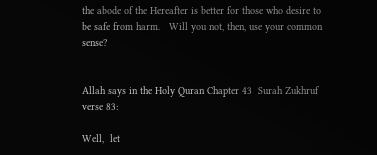the abode of the Hereafter is better for those who desire to be safe from harm.   Will you not, then, use your common sense?


Allah says in the Holy Quran Chapter 43  Surah Zukhruf verse 83:

Well,  let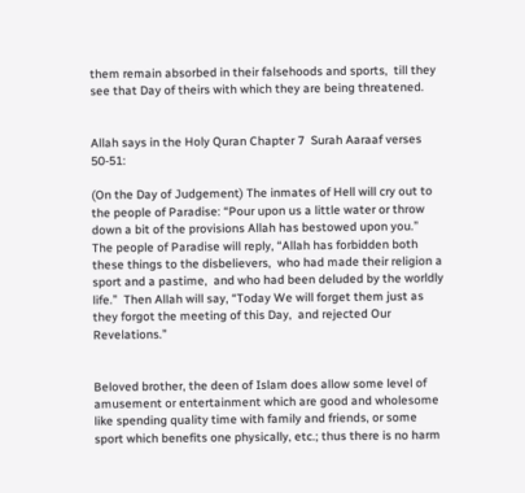them remain absorbed in their falsehoods and sports,  till they see that Day of theirs with which they are being threatened.


Allah says in the Holy Quran Chapter 7  Surah Aaraaf verses 50-51:

(On the Day of Judgement) The inmates of Hell will cry out to the people of Paradise: “Pour upon us a little water or throw down a bit of the provisions Allah has bestowed upon you.”  The people of Paradise will reply, “Allah has forbidden both these things to the disbelievers,  who had made their religion a sport and a pastime,  and who had been deluded by the worldly life.”  Then Allah will say, “Today We will forget them just as they forgot the meeting of this Day,  and rejected Our Revelations.”


Beloved brother, the deen of Islam does allow some level of amusement or entertainment which are good and wholesome like spending quality time with family and friends, or some sport which benefits one physically, etc.; thus there is no harm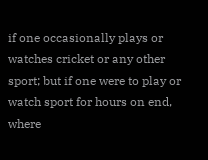if one occasionally plays or watches cricket or any other sport; but if one were to play or watch sport for hours on end, where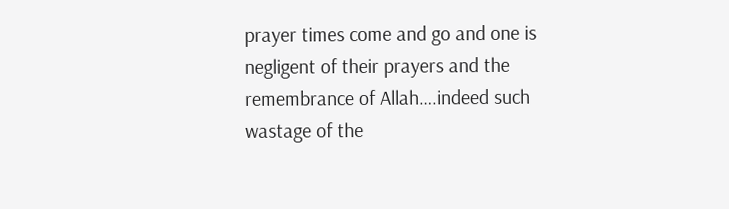prayer times come and go and one is negligent of their prayers and the remembrance of Allah….indeed such wastage of the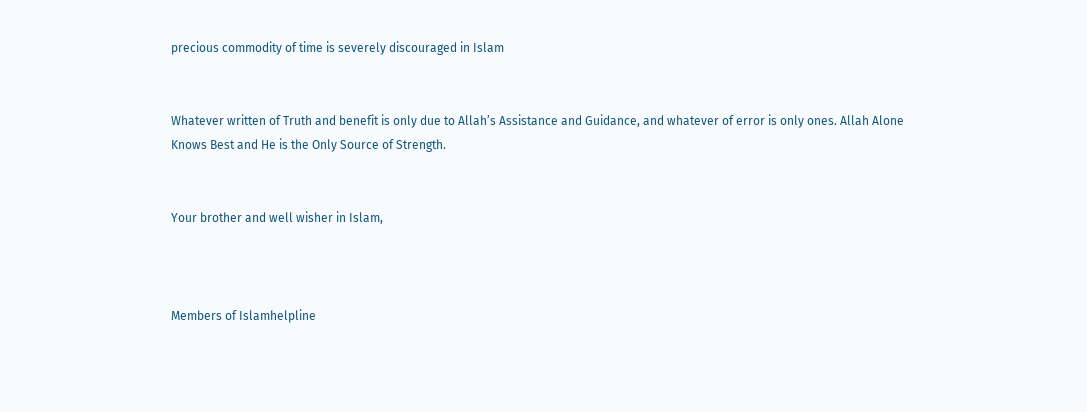precious commodity of time is severely discouraged in Islam


Whatever written of Truth and benefit is only due to Allah’s Assistance and Guidance, and whatever of error is only ones. Allah Alone Knows Best and He is the Only Source of Strength.


Your brother and well wisher in Islam,



Members of Islamhelpline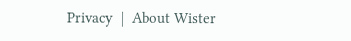Privacy  |  About Wister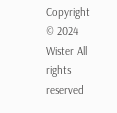Copyright © 2024 Wister All rights reserved